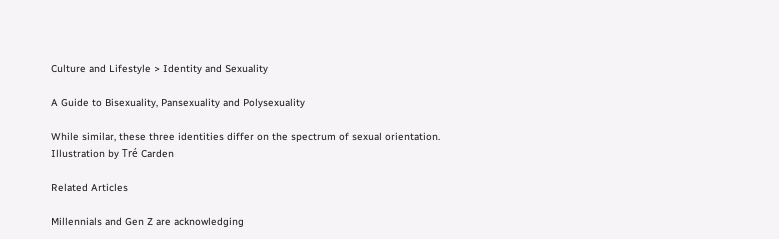Culture and Lifestyle > Identity and Sexuality

A Guide to Bisexuality, Pansexuality and Polysexuality

While similar, these three identities differ on the spectrum of sexual orientation.
Illustration by Tré Carden

Related Articles

Millennials and Gen Z are acknowledging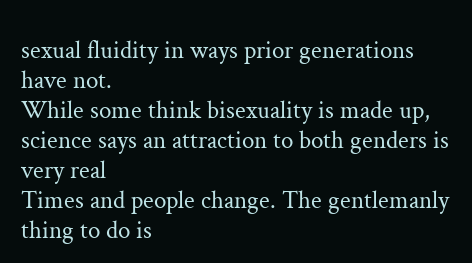sexual fluidity in ways prior generations have not.
While some think bisexuality is made up, science says an attraction to both genders is very real
Times and people change. The gentlemanly thing to do is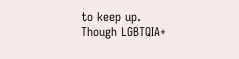to keep up.
Though LGBTQIA+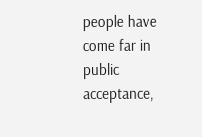people have come far in public acceptance,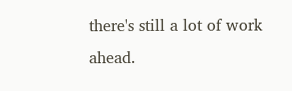there's still a lot of work ahead.